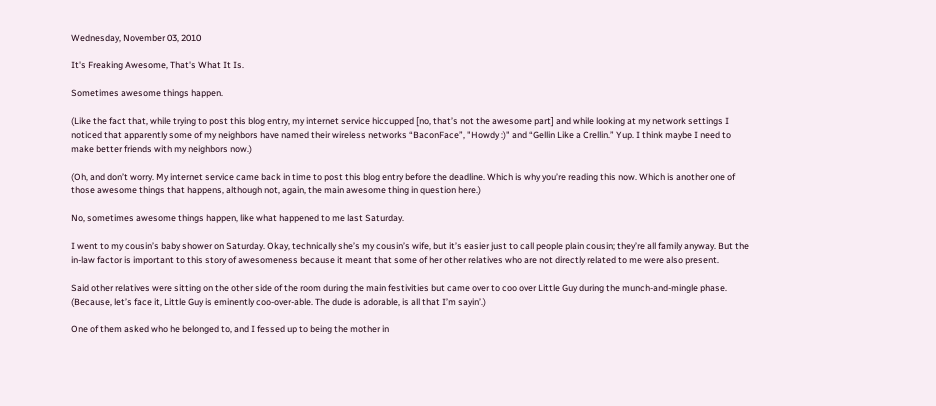Wednesday, November 03, 2010

It's Freaking Awesome, That's What It Is.

Sometimes awesome things happen.

(Like the fact that, while trying to post this blog entry, my internet service hiccupped [no, that’s not the awesome part] and while looking at my network settings I noticed that apparently some of my neighbors have named their wireless networks “BaconFace”, "Howdy :)" and “Gellin Like a Crellin.” Yup. I think maybe I need to make better friends with my neighbors now.)

(Oh, and don’t worry. My internet service came back in time to post this blog entry before the deadline. Which is why you’re reading this now. Which is another one of those awesome things that happens, although not, again, the main awesome thing in question here.)

No, sometimes awesome things happen, like what happened to me last Saturday.

I went to my cousin’s baby shower on Saturday. Okay, technically she’s my cousin’s wife, but it’s easier just to call people plain cousin; they’re all family anyway. But the in-law factor is important to this story of awesomeness because it meant that some of her other relatives who are not directly related to me were also present.

Said other relatives were sitting on the other side of the room during the main festivities but came over to coo over Little Guy during the munch-and-mingle phase. (Because, let’s face it, Little Guy is eminently coo-over-able. The dude is adorable, is all that I’m sayin’.)

One of them asked who he belonged to, and I fessed up to being the mother in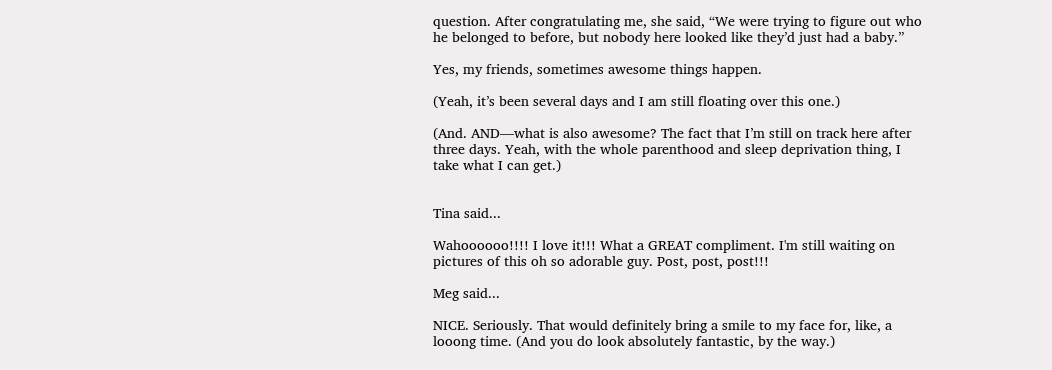question. After congratulating me, she said, “We were trying to figure out who he belonged to before, but nobody here looked like they’d just had a baby.”

Yes, my friends, sometimes awesome things happen.

(Yeah, it’s been several days and I am still floating over this one.)

(And. AND—what is also awesome? The fact that I’m still on track here after three days. Yeah, with the whole parenthood and sleep deprivation thing, I take what I can get.)


Tina said...

Wahoooooo!!!! I love it!!! What a GREAT compliment. I'm still waiting on pictures of this oh so adorable guy. Post, post, post!!!

Meg said...

NICE. Seriously. That would definitely bring a smile to my face for, like, a looong time. (And you do look absolutely fantastic, by the way.)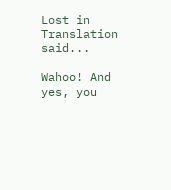Lost in Translation said...

Wahoo! And yes, you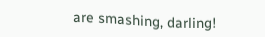are smashing, darling!